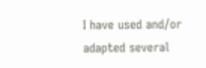I have used and/or adapted several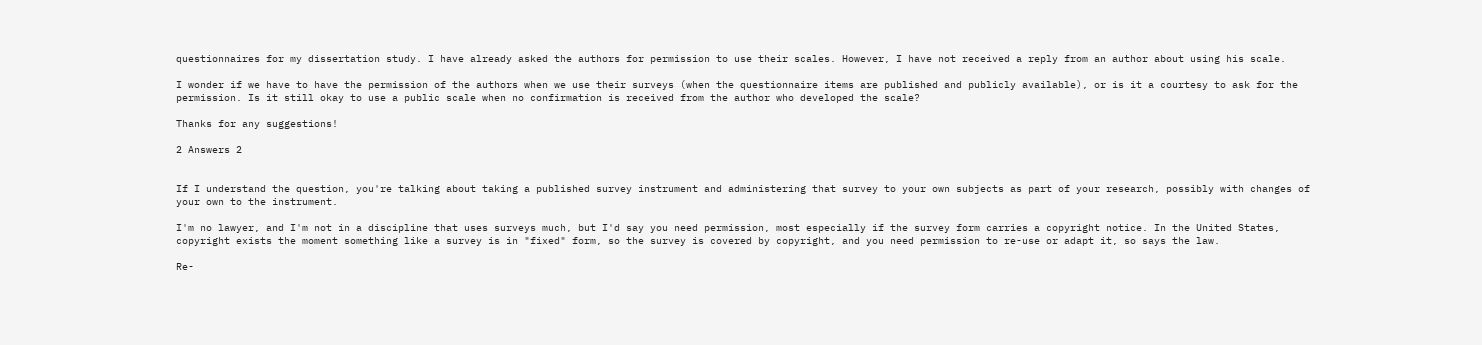questionnaires for my dissertation study. I have already asked the authors for permission to use their scales. However, I have not received a reply from an author about using his scale.

I wonder if we have to have the permission of the authors when we use their surveys (when the questionnaire items are published and publicly available), or is it a courtesy to ask for the permission. Is it still okay to use a public scale when no confirmation is received from the author who developed the scale?

Thanks for any suggestions!

2 Answers 2


If I understand the question, you're talking about taking a published survey instrument and administering that survey to your own subjects as part of your research, possibly with changes of your own to the instrument.

I'm no lawyer, and I'm not in a discipline that uses surveys much, but I'd say you need permission, most especially if the survey form carries a copyright notice. In the United States, copyright exists the moment something like a survey is in "fixed" form, so the survey is covered by copyright, and you need permission to re-use or adapt it, so says the law.

Re-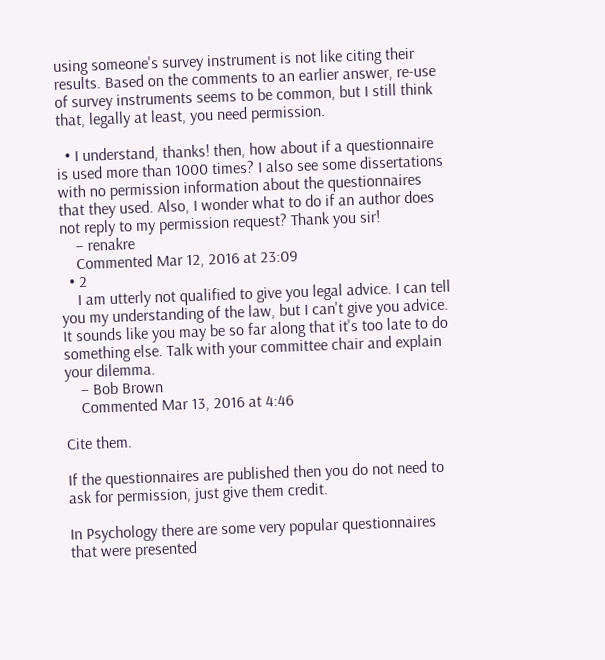using someone's survey instrument is not like citing their results. Based on the comments to an earlier answer, re-use of survey instruments seems to be common, but I still think that, legally at least, you need permission.

  • I understand, thanks! then, how about if a questionnaire is used more than 1000 times? I also see some dissertations with no permission information about the questionnaires that they used. Also, I wonder what to do if an author does not reply to my permission request? Thank you sir!
    – renakre
    Commented Mar 12, 2016 at 23:09
  • 2
    I am utterly not qualified to give you legal advice. I can tell you my understanding of the law, but I can't give you advice. It sounds like you may be so far along that it's too late to do something else. Talk with your committee chair and explain your dilemma.
    – Bob Brown
    Commented Mar 13, 2016 at 4:46

Cite them.

If the questionnaires are published then you do not need to ask for permission, just give them credit.

In Psychology there are some very popular questionnaires that were presented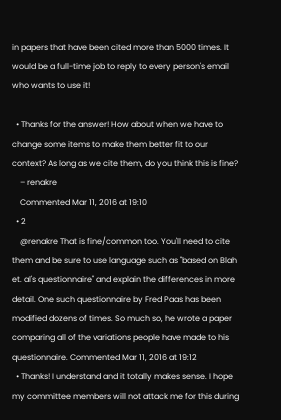in papers that have been cited more than 5000 times. It would be a full-time job to reply to every person's email who wants to use it!

  • Thanks for the answer! How about when we have to change some items to make them better fit to our context? As long as we cite them, do you think this is fine?
    – renakre
    Commented Mar 11, 2016 at 19:10
  • 2
    @renakre That is fine/common too. You'll need to cite them and be sure to use language such as "based on Blah et. al's questionnaire" and explain the differences in more detail. One such questionnaire by Fred Paas has been modified dozens of times. So much so, he wrote a paper comparing all of the variations people have made to his questionnaire. Commented Mar 11, 2016 at 19:12
  • Thanks! I understand and it totally makes sense. I hope my committee members will not attack me for this during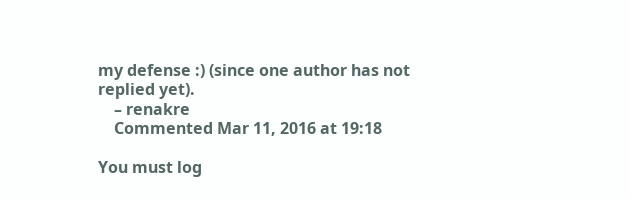my defense :) (since one author has not replied yet).
    – renakre
    Commented Mar 11, 2016 at 19:18

You must log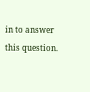in to answer this question.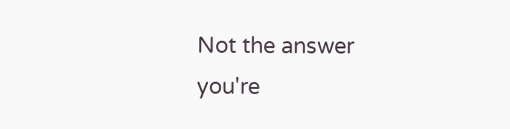Not the answer you're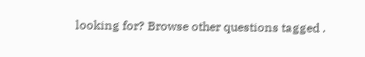looking for? Browse other questions tagged .